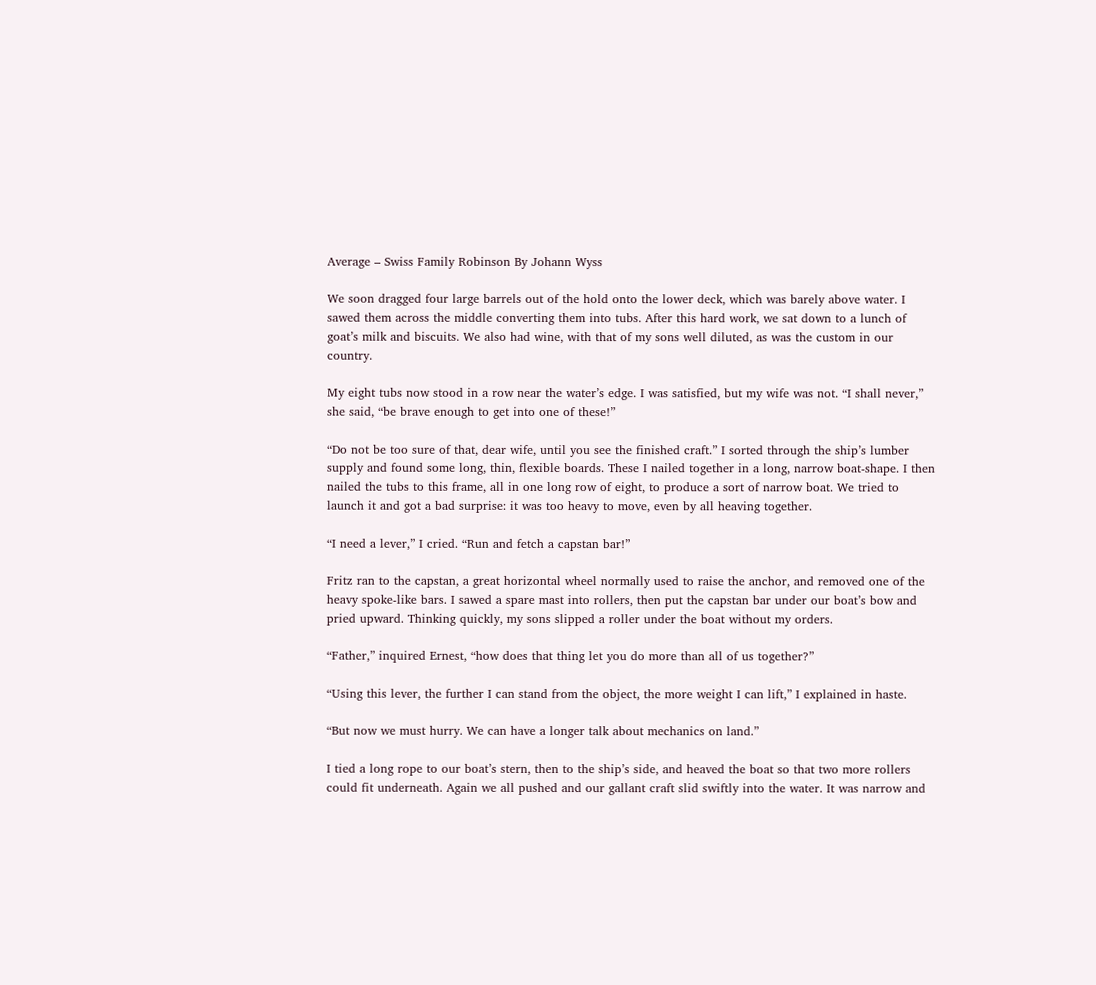Average – Swiss Family Robinson By Johann Wyss

We soon dragged four large barrels out of the hold onto the lower deck, which was barely above water. I sawed them across the middle converting them into tubs. After this hard work, we sat down to a lunch of goat’s milk and biscuits. We also had wine, with that of my sons well diluted, as was the custom in our country.

My eight tubs now stood in a row near the water’s edge. I was satisfied, but my wife was not. “I shall never,” she said, “be brave enough to get into one of these!”

“Do not be too sure of that, dear wife, until you see the finished craft.” I sorted through the ship’s lumber supply and found some long, thin, flexible boards. These I nailed together in a long, narrow boat-shape. I then nailed the tubs to this frame, all in one long row of eight, to produce a sort of narrow boat. We tried to launch it and got a bad surprise: it was too heavy to move, even by all heaving together.

“I need a lever,” I cried. “Run and fetch a capstan bar!”

Fritz ran to the capstan, a great horizontal wheel normally used to raise the anchor, and removed one of the heavy spoke-like bars. I sawed a spare mast into rollers, then put the capstan bar under our boat’s bow and pried upward. Thinking quickly, my sons slipped a roller under the boat without my orders.

“Father,” inquired Ernest, “how does that thing let you do more than all of us together?”

“Using this lever, the further I can stand from the object, the more weight I can lift,” I explained in haste.

“But now we must hurry. We can have a longer talk about mechanics on land.”

I tied a long rope to our boat’s stern, then to the ship’s side, and heaved the boat so that two more rollers could fit underneath. Again we all pushed and our gallant craft slid swiftly into the water. It was narrow and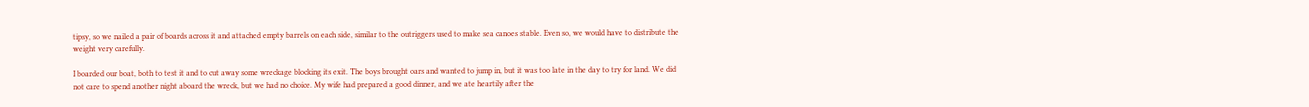tipsy, so we nailed a pair of boards across it and attached empty barrels on each side, similar to the outriggers used to make sea canoes stable. Even so, we would have to distribute the weight very carefully.

I boarded our boat, both to test it and to cut away some wreckage blocking its exit. The boys brought oars and wanted to jump in, but it was too late in the day to try for land. We did not care to spend another night aboard the wreck, but we had no choice. My wife had prepared a good dinner, and we ate heartily after the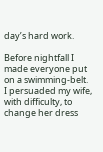day’s hard work.

Before nightfall I made everyone put on a swimming-belt. I persuaded my wife, with difficulty, to change her dress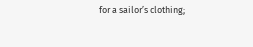for a sailor’s clothing;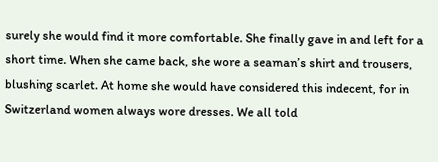surely she would find it more comfortable. She finally gave in and left for a short time. When she came back, she wore a seaman’s shirt and trousers, blushing scarlet. At home she would have considered this indecent, for in Switzerland women always wore dresses. We all told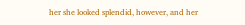her she looked splendid, however, and her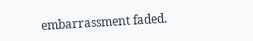embarrassment faded.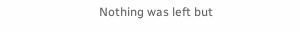Nothing was left but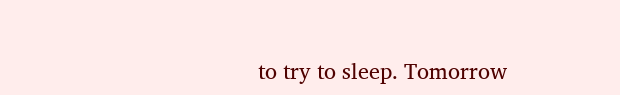to try to sleep. Tomorrow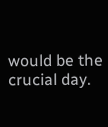would be the crucial day.